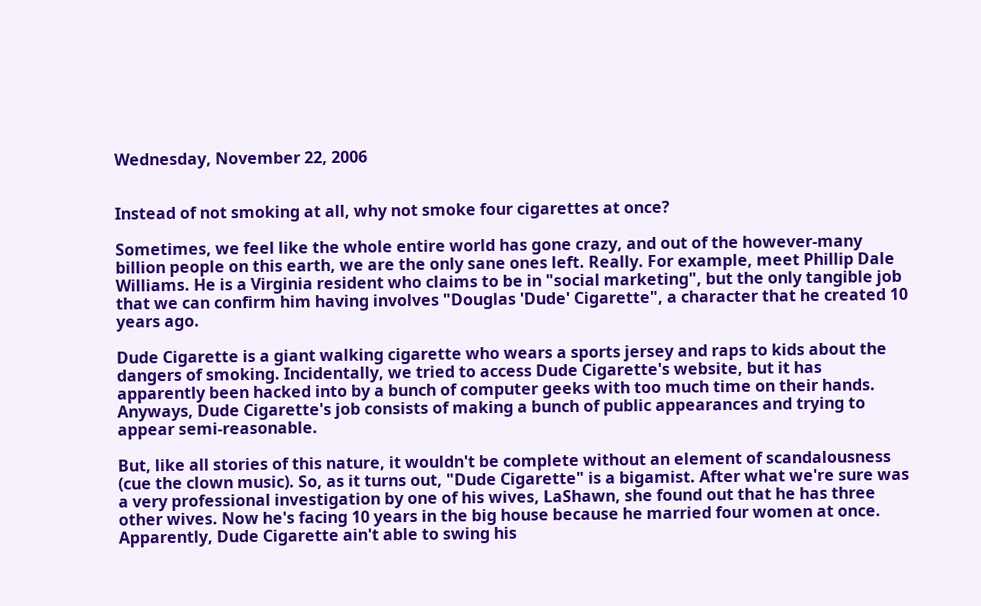Wednesday, November 22, 2006


Instead of not smoking at all, why not smoke four cigarettes at once?

Sometimes, we feel like the whole entire world has gone crazy, and out of the however-many billion people on this earth, we are the only sane ones left. Really. For example, meet Phillip Dale Williams. He is a Virginia resident who claims to be in "social marketing", but the only tangible job that we can confirm him having involves "Douglas 'Dude' Cigarette", a character that he created 10 years ago.

Dude Cigarette is a giant walking cigarette who wears a sports jersey and raps to kids about the dangers of smoking. Incidentally, we tried to access Dude Cigarette's website, but it has apparently been hacked into by a bunch of computer geeks with too much time on their hands. Anyways, Dude Cigarette's job consists of making a bunch of public appearances and trying to appear semi-reasonable.

But, like all stories of this nature, it wouldn't be complete without an element of scandalousness (cue the clown music). So, as it turns out, "Dude Cigarette" is a bigamist. After what we're sure was a very professional investigation by one of his wives, LaShawn, she found out that he has three other wives. Now he's facing 10 years in the big house because he married four women at once. Apparently, Dude Cigarette ain't able to swing his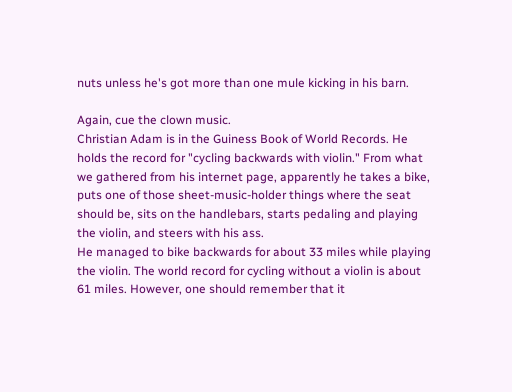nuts unless he's got more than one mule kicking in his barn.

Again, cue the clown music.
Christian Adam is in the Guiness Book of World Records. He holds the record for "cycling backwards with violin." From what we gathered from his internet page, apparently he takes a bike, puts one of those sheet-music-holder things where the seat should be, sits on the handlebars, starts pedaling and playing the violin, and steers with his ass.
He managed to bike backwards for about 33 miles while playing the violin. The world record for cycling without a violin is about 61 miles. However, one should remember that it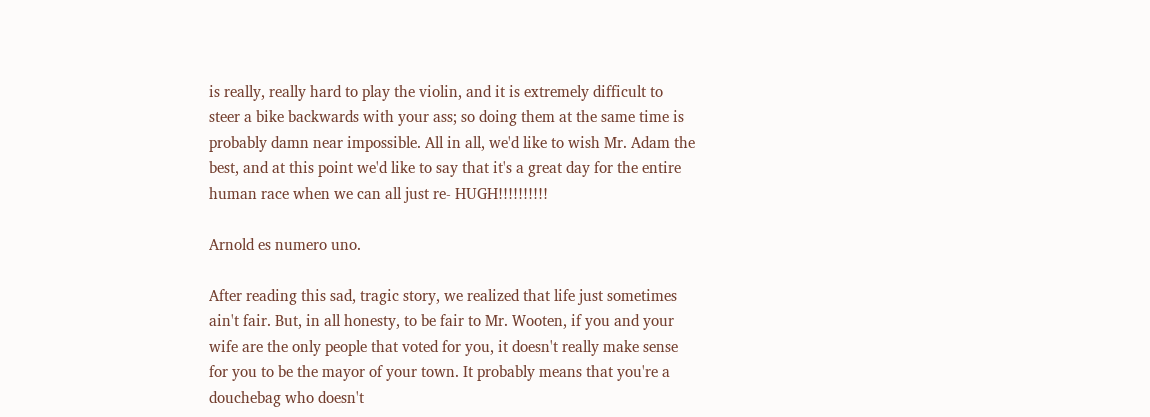is really, really hard to play the violin, and it is extremely difficult to steer a bike backwards with your ass; so doing them at the same time is probably damn near impossible. All in all, we'd like to wish Mr. Adam the best, and at this point we'd like to say that it's a great day for the entire human race when we can all just re- HUGH!!!!!!!!!!

Arnold es numero uno.

After reading this sad, tragic story, we realized that life just sometimes ain't fair. But, in all honesty, to be fair to Mr. Wooten, if you and your wife are the only people that voted for you, it doesn't really make sense for you to be the mayor of your town. It probably means that you're a douchebag who doesn't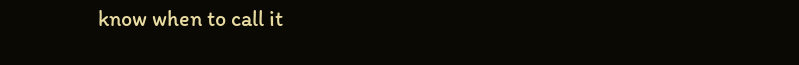know when to call it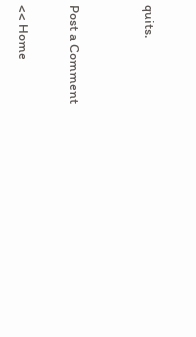quits.


Post a Comment

<< Home